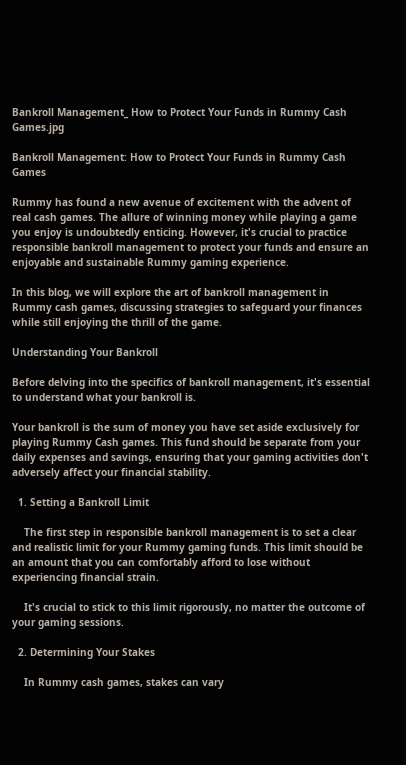Bankroll Management_ How to Protect Your Funds in Rummy Cash Games.jpg

Bankroll Management: How to Protect Your Funds in Rummy Cash Games

Rummy has found a new avenue of excitement with the advent of real cash games. The allure of winning money while playing a game you enjoy is undoubtedly enticing. However, it's crucial to practice responsible bankroll management to protect your funds and ensure an enjoyable and sustainable Rummy gaming experience.

In this blog, we will explore the art of bankroll management in Rummy cash games, discussing strategies to safeguard your finances while still enjoying the thrill of the game.

Understanding Your Bankroll

Before delving into the specifics of bankroll management, it's essential to understand what your bankroll is.

Your bankroll is the sum of money you have set aside exclusively for playing Rummy Cash games. This fund should be separate from your daily expenses and savings, ensuring that your gaming activities don't adversely affect your financial stability.

  1. Setting a Bankroll Limit

    The first step in responsible bankroll management is to set a clear and realistic limit for your Rummy gaming funds. This limit should be an amount that you can comfortably afford to lose without experiencing financial strain.

    It's crucial to stick to this limit rigorously, no matter the outcome of your gaming sessions.

  2. Determining Your Stakes

    In Rummy cash games, stakes can vary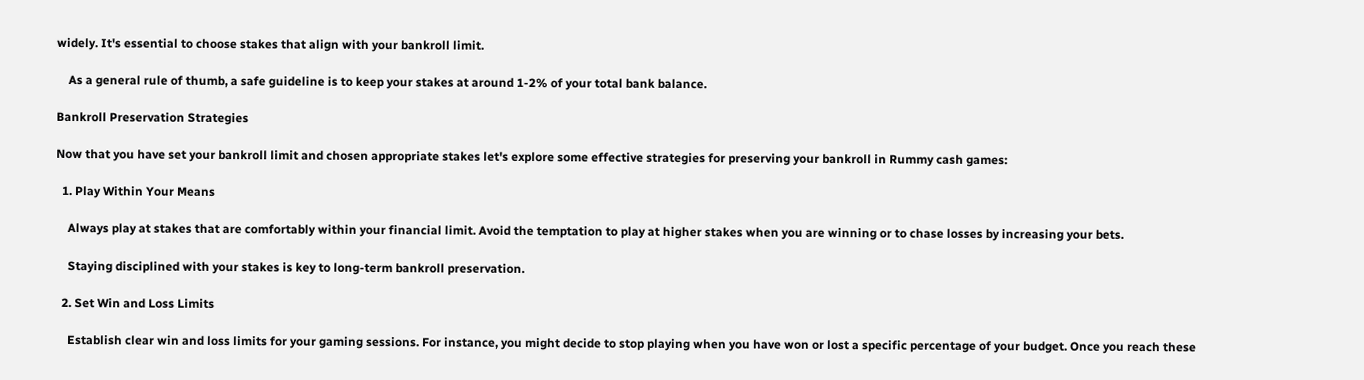widely. It's essential to choose stakes that align with your bankroll limit.

    As a general rule of thumb, a safe guideline is to keep your stakes at around 1-2% of your total bank balance.

Bankroll Preservation Strategies

Now that you have set your bankroll limit and chosen appropriate stakes let's explore some effective strategies for preserving your bankroll in Rummy cash games:

  1. Play Within Your Means

    Always play at stakes that are comfortably within your financial limit. Avoid the temptation to play at higher stakes when you are winning or to chase losses by increasing your bets.

    Staying disciplined with your stakes is key to long-term bankroll preservation.

  2. Set Win and Loss Limits

    Establish clear win and loss limits for your gaming sessions. For instance, you might decide to stop playing when you have won or lost a specific percentage of your budget. Once you reach these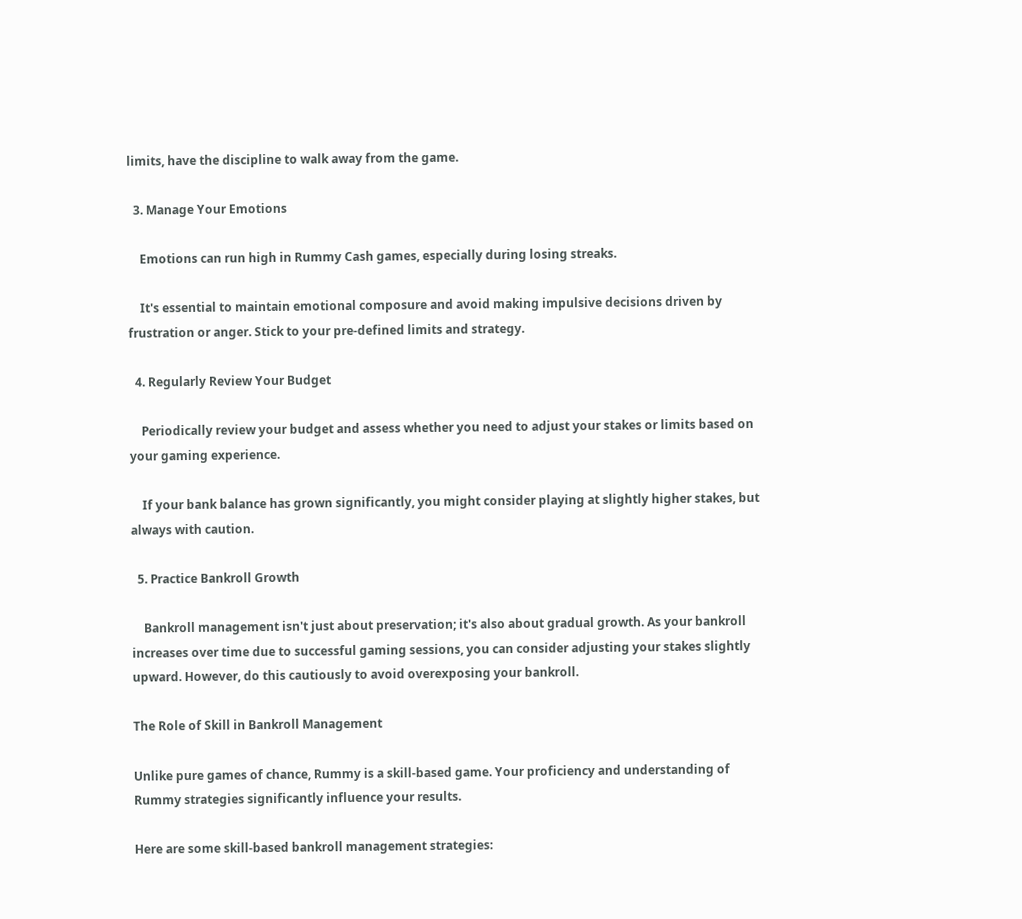limits, have the discipline to walk away from the game.

  3. Manage Your Emotions

    Emotions can run high in Rummy Cash games, especially during losing streaks.

    It's essential to maintain emotional composure and avoid making impulsive decisions driven by frustration or anger. Stick to your pre-defined limits and strategy.

  4. Regularly Review Your Budget

    Periodically review your budget and assess whether you need to adjust your stakes or limits based on your gaming experience.

    If your bank balance has grown significantly, you might consider playing at slightly higher stakes, but always with caution.

  5. Practice Bankroll Growth

    Bankroll management isn't just about preservation; it's also about gradual growth. As your bankroll increases over time due to successful gaming sessions, you can consider adjusting your stakes slightly upward. However, do this cautiously to avoid overexposing your bankroll.

The Role of Skill in Bankroll Management

Unlike pure games of chance, Rummy is a skill-based game. Your proficiency and understanding of Rummy strategies significantly influence your results.

Here are some skill-based bankroll management strategies: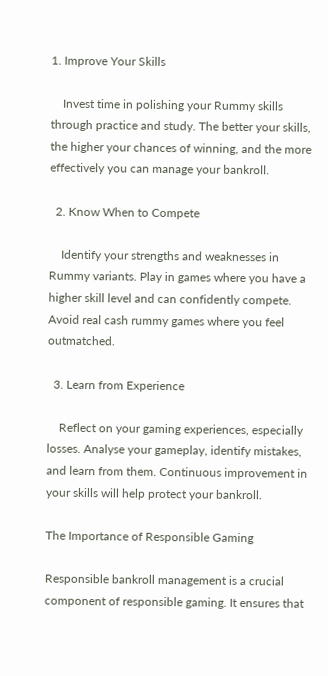1. Improve Your Skills

    Invest time in polishing your Rummy skills through practice and study. The better your skills, the higher your chances of winning, and the more effectively you can manage your bankroll.

  2. Know When to Compete

    Identify your strengths and weaknesses in Rummy variants. Play in games where you have a higher skill level and can confidently compete. Avoid real cash rummy games where you feel outmatched.

  3. Learn from Experience

    Reflect on your gaming experiences, especially losses. Analyse your gameplay, identify mistakes, and learn from them. Continuous improvement in your skills will help protect your bankroll.

The Importance of Responsible Gaming

Responsible bankroll management is a crucial component of responsible gaming. It ensures that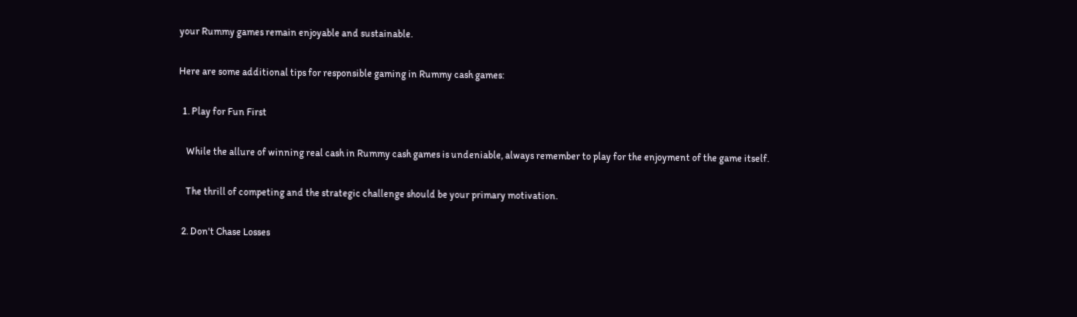your Rummy games remain enjoyable and sustainable.

Here are some additional tips for responsible gaming in Rummy cash games:

  1. Play for Fun First

    While the allure of winning real cash in Rummy cash games is undeniable, always remember to play for the enjoyment of the game itself.

    The thrill of competing and the strategic challenge should be your primary motivation.

  2. Don't Chase Losses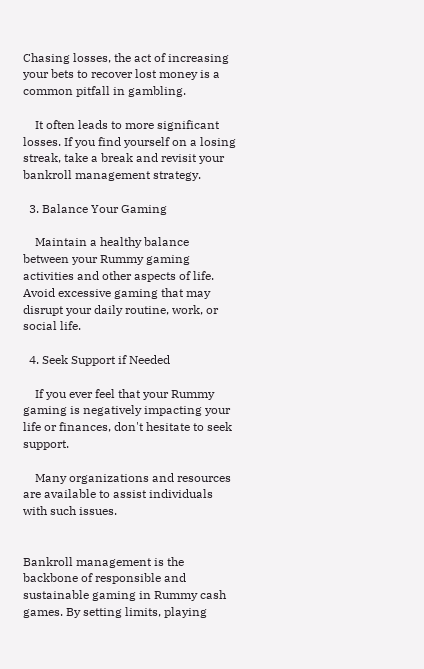Chasing losses, the act of increasing your bets to recover lost money is a common pitfall in gambling.

    It often leads to more significant losses. If you find yourself on a losing streak, take a break and revisit your bankroll management strategy.

  3. Balance Your Gaming

    Maintain a healthy balance between your Rummy gaming activities and other aspects of life. Avoid excessive gaming that may disrupt your daily routine, work, or social life.

  4. Seek Support if Needed

    If you ever feel that your Rummy gaming is negatively impacting your life or finances, don't hesitate to seek support.

    Many organizations and resources are available to assist individuals with such issues.


Bankroll management is the backbone of responsible and sustainable gaming in Rummy cash games. By setting limits, playing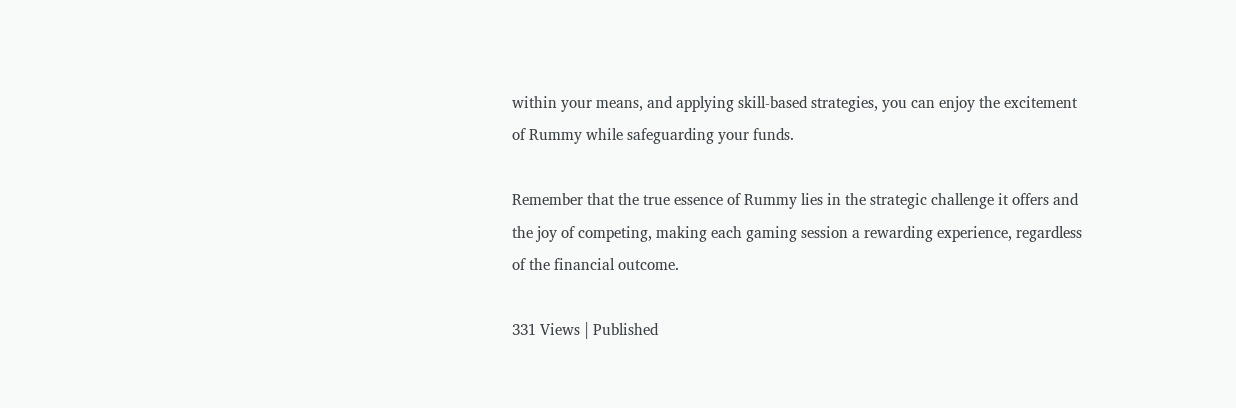within your means, and applying skill-based strategies, you can enjoy the excitement of Rummy while safeguarding your funds.

Remember that the true essence of Rummy lies in the strategic challenge it offers and the joy of competing, making each gaming session a rewarding experience, regardless of the financial outcome.

331 Views | Published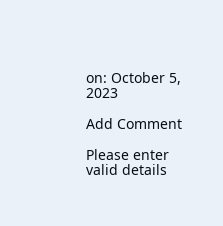on: October 5, 2023

Add Comment

Please enter valid details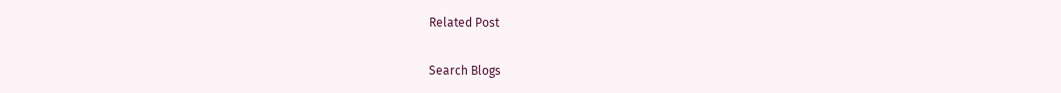Related Post


Search Blogs